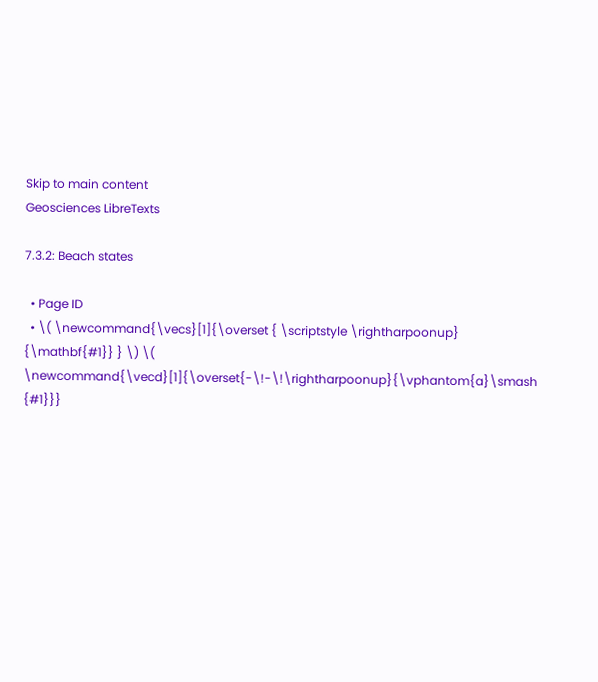Skip to main content
Geosciences LibreTexts

7.3.2: Beach states

  • Page ID
  • \( \newcommand{\vecs}[1]{\overset { \scriptstyle \rightharpoonup} {\mathbf{#1}} } \) \( \newcommand{\vecd}[1]{\overset{-\!-\!\rightharpoonup}{\vphantom{a}\smash {#1}}}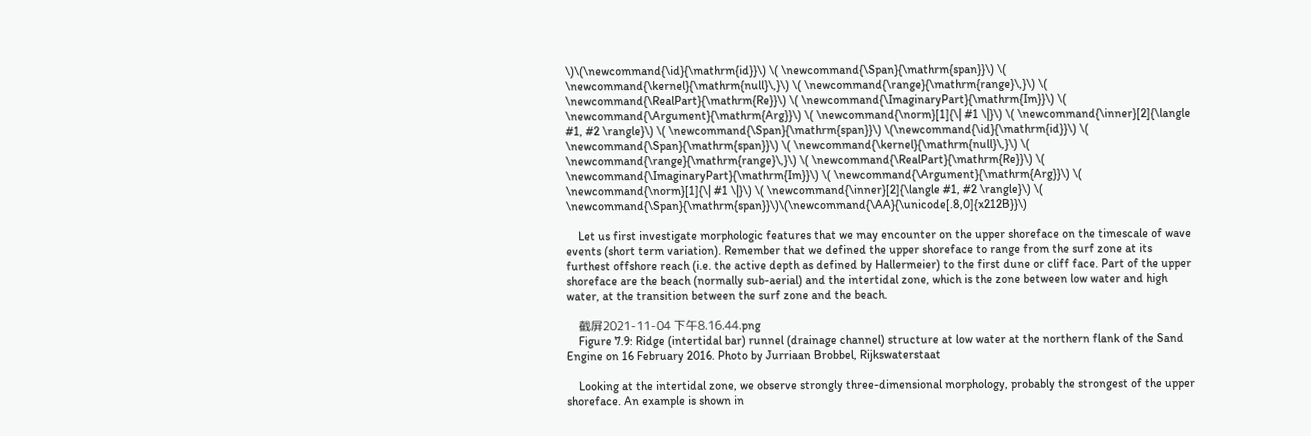\)\(\newcommand{\id}{\mathrm{id}}\) \( \newcommand{\Span}{\mathrm{span}}\) \( \newcommand{\kernel}{\mathrm{null}\,}\) \( \newcommand{\range}{\mathrm{range}\,}\) \( \newcommand{\RealPart}{\mathrm{Re}}\) \( \newcommand{\ImaginaryPart}{\mathrm{Im}}\) \( \newcommand{\Argument}{\mathrm{Arg}}\) \( \newcommand{\norm}[1]{\| #1 \|}\) \( \newcommand{\inner}[2]{\langle #1, #2 \rangle}\) \( \newcommand{\Span}{\mathrm{span}}\) \(\newcommand{\id}{\mathrm{id}}\) \( \newcommand{\Span}{\mathrm{span}}\) \( \newcommand{\kernel}{\mathrm{null}\,}\) \( \newcommand{\range}{\mathrm{range}\,}\) \( \newcommand{\RealPart}{\mathrm{Re}}\) \( \newcommand{\ImaginaryPart}{\mathrm{Im}}\) \( \newcommand{\Argument}{\mathrm{Arg}}\) \( \newcommand{\norm}[1]{\| #1 \|}\) \( \newcommand{\inner}[2]{\langle #1, #2 \rangle}\) \( \newcommand{\Span}{\mathrm{span}}\)\(\newcommand{\AA}{\unicode[.8,0]{x212B}}\)

    Let us first investigate morphologic features that we may encounter on the upper shoreface on the timescale of wave events (short term variation). Remember that we defined the upper shoreface to range from the surf zone at its furthest offshore reach (i.e. the active depth as defined by Hallermeier) to the first dune or cliff face. Part of the upper shoreface are the beach (normally sub-aerial) and the intertidal zone, which is the zone between low water and high water, at the transition between the surf zone and the beach.

    截屏2021-11-04 下午8.16.44.png
    Figure 7.9: Ridge (intertidal bar) runnel (drainage channel) structure at low water at the northern flank of the Sand Engine on 16 February 2016. Photo by Jurriaan Brobbel, Rijkswaterstaat

    Looking at the intertidal zone, we observe strongly three-dimensional morphology, probably the strongest of the upper shoreface. An example is shown in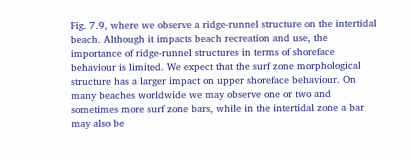Fig. 7.9, where we observe a ridge-runnel structure on the intertidal beach. Although it impacts beach recreation and use, the importance of ridge-runnel structures in terms of shoreface behaviour is limited. We expect that the surf zone morphological structure has a larger impact on upper shoreface behaviour. On many beaches worldwide we may observe one or two and sometimes more surf zone bars, while in the intertidal zone a bar may also be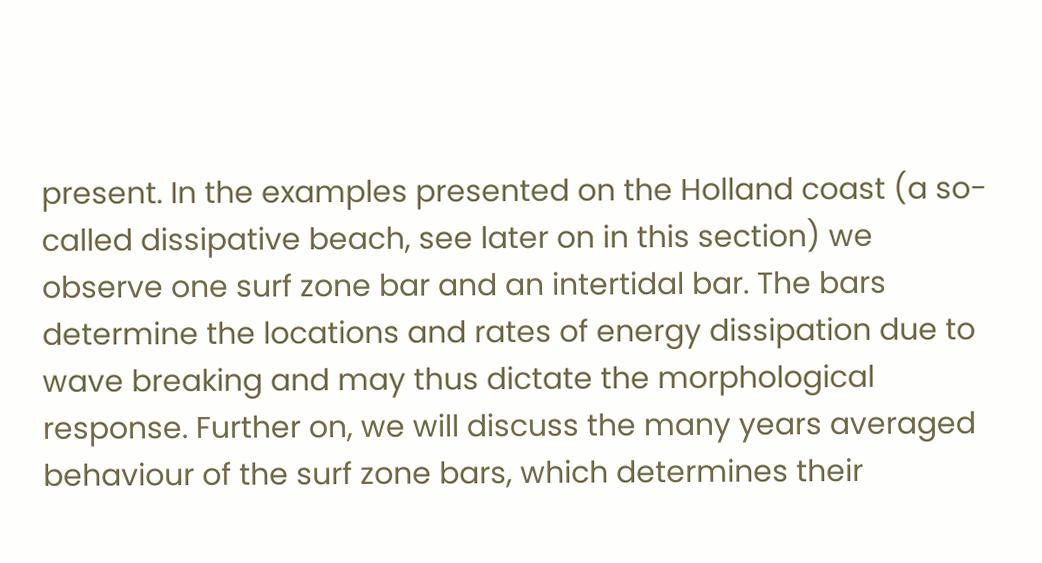present. In the examples presented on the Holland coast (a so-called dissipative beach, see later on in this section) we observe one surf zone bar and an intertidal bar. The bars determine the locations and rates of energy dissipation due to wave breaking and may thus dictate the morphological response. Further on, we will discuss the many years averaged behaviour of the surf zone bars, which determines their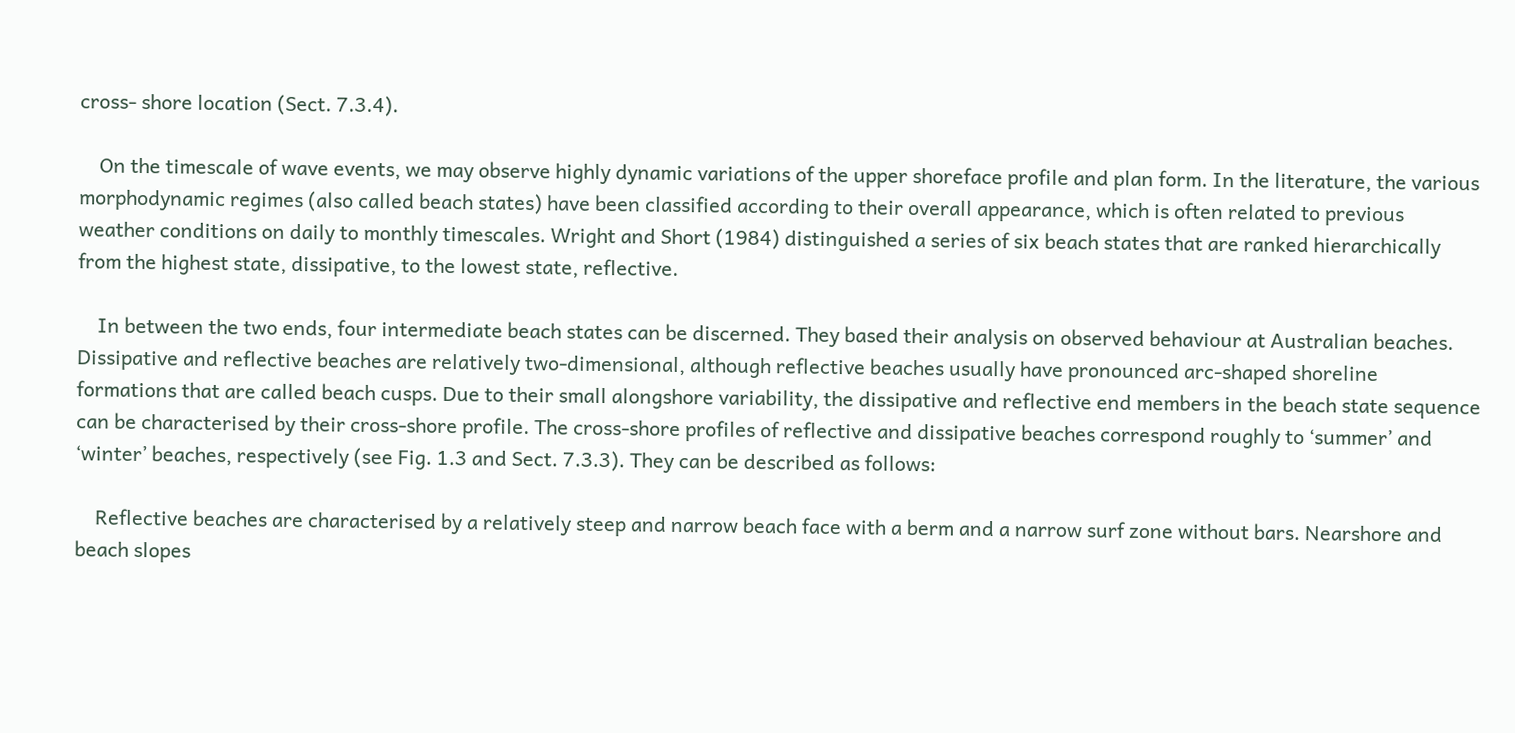cross- shore location (Sect. 7.3.4).

    On the timescale of wave events, we may observe highly dynamic variations of the upper shoreface profile and plan form. In the literature, the various morphodynamic regimes (also called beach states) have been classified according to their overall appearance, which is often related to previous weather conditions on daily to monthly timescales. Wright and Short (1984) distinguished a series of six beach states that are ranked hierarchically from the highest state, dissipative, to the lowest state, reflective.

    In between the two ends, four intermediate beach states can be discerned. They based their analysis on observed behaviour at Australian beaches. Dissipative and reflective beaches are relatively two-dimensional, although reflective beaches usually have pronounced arc-shaped shoreline formations that are called beach cusps. Due to their small alongshore variability, the dissipative and reflective end members in the beach state sequence can be characterised by their cross-shore profile. The cross-shore profiles of reflective and dissipative beaches correspond roughly to ‘summer’ and ‘winter’ beaches, respectively (see Fig. 1.3 and Sect. 7.3.3). They can be described as follows:

    Reflective beaches are characterised by a relatively steep and narrow beach face with a berm and a narrow surf zone without bars. Nearshore and beach slopes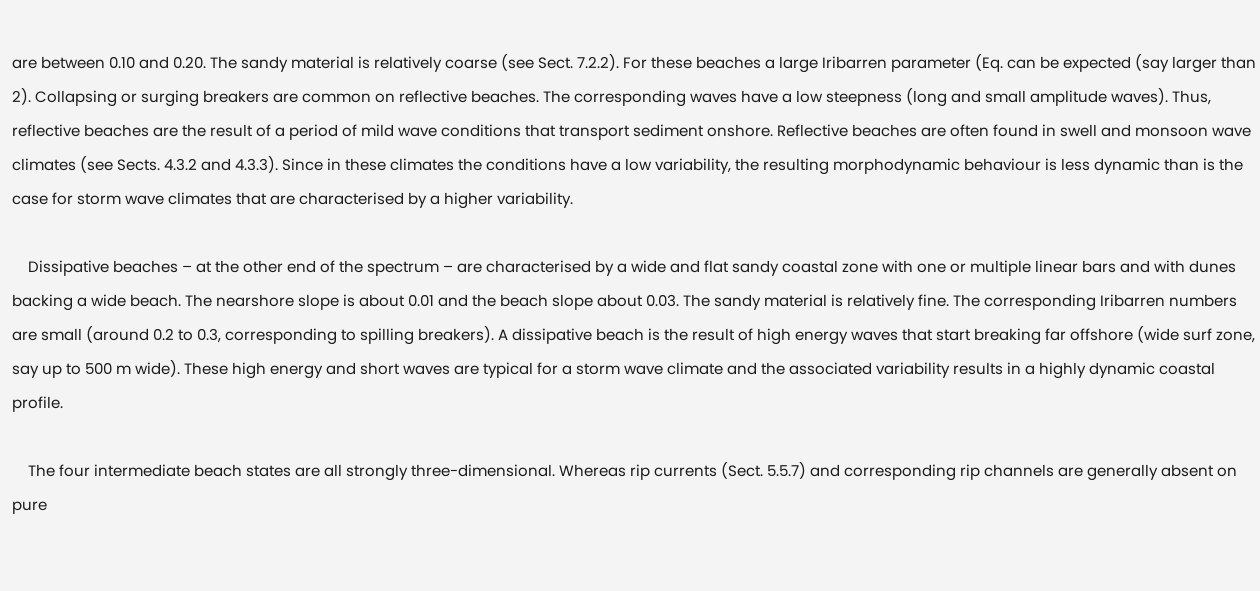are between 0.10 and 0.20. The sandy material is relatively coarse (see Sect. 7.2.2). For these beaches a large Iribarren parameter (Eq. can be expected (say larger than 2). Collapsing or surging breakers are common on reflective beaches. The corresponding waves have a low steepness (long and small amplitude waves). Thus, reflective beaches are the result of a period of mild wave conditions that transport sediment onshore. Reflective beaches are often found in swell and monsoon wave climates (see Sects. 4.3.2 and 4.3.3). Since in these climates the conditions have a low variability, the resulting morphodynamic behaviour is less dynamic than is the case for storm wave climates that are characterised by a higher variability.

    Dissipative beaches – at the other end of the spectrum – are characterised by a wide and flat sandy coastal zone with one or multiple linear bars and with dunes backing a wide beach. The nearshore slope is about 0.01 and the beach slope about 0.03. The sandy material is relatively fine. The corresponding Iribarren numbers are small (around 0.2 to 0.3, corresponding to spilling breakers). A dissipative beach is the result of high energy waves that start breaking far offshore (wide surf zone, say up to 500 m wide). These high energy and short waves are typical for a storm wave climate and the associated variability results in a highly dynamic coastal profile.

    The four intermediate beach states are all strongly three-dimensional. Whereas rip currents (Sect. 5.5.7) and corresponding rip channels are generally absent on pure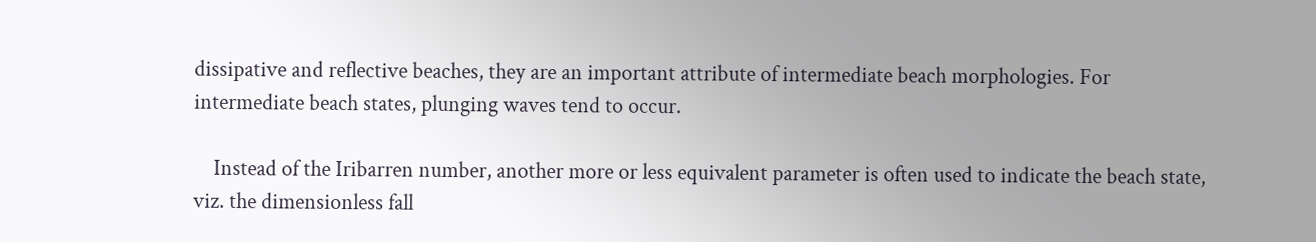dissipative and reflective beaches, they are an important attribute of intermediate beach morphologies. For intermediate beach states, plunging waves tend to occur.

    Instead of the Iribarren number, another more or less equivalent parameter is often used to indicate the beach state, viz. the dimensionless fall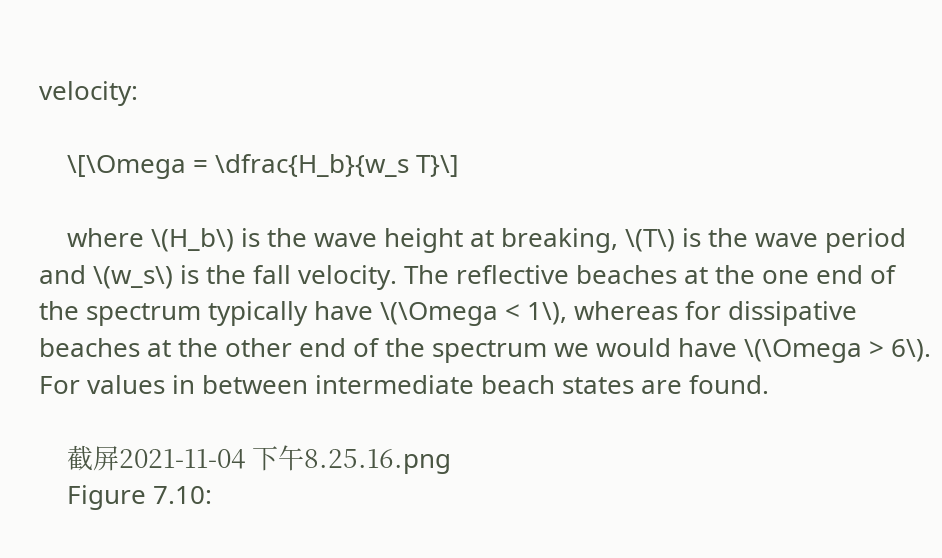velocity:

    \[\Omega = \dfrac{H_b}{w_s T}\]

    where \(H_b\) is the wave height at breaking, \(T\) is the wave period and \(w_s\) is the fall velocity. The reflective beaches at the one end of the spectrum typically have \(\Omega < 1\), whereas for dissipative beaches at the other end of the spectrum we would have \(\Omega > 6\). For values in between intermediate beach states are found.

    截屏2021-11-04 下午8.25.16.png
    Figure 7.10: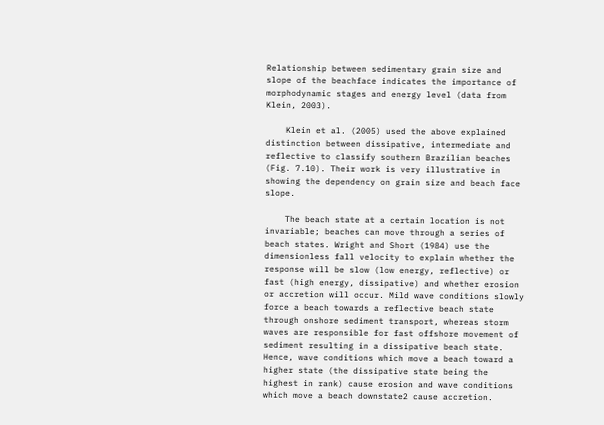Relationship between sedimentary grain size and slope of the beachface indicates the importance of morphodynamic stages and energy level (data from Klein, 2003).

    Klein et al. (2005) used the above explained distinction between dissipative, intermediate and reflective to classify southern Brazilian beaches (Fig. 7.10). Their work is very illustrative in showing the dependency on grain size and beach face slope.

    The beach state at a certain location is not invariable; beaches can move through a series of beach states. Wright and Short (1984) use the dimensionless fall velocity to explain whether the response will be slow (low energy, reflective) or fast (high energy, dissipative) and whether erosion or accretion will occur. Mild wave conditions slowly force a beach towards a reflective beach state through onshore sediment transport, whereas storm waves are responsible for fast offshore movement of sediment resulting in a dissipative beach state. Hence, wave conditions which move a beach toward a higher state (the dissipative state being the highest in rank) cause erosion and wave conditions which move a beach downstate2 cause accretion.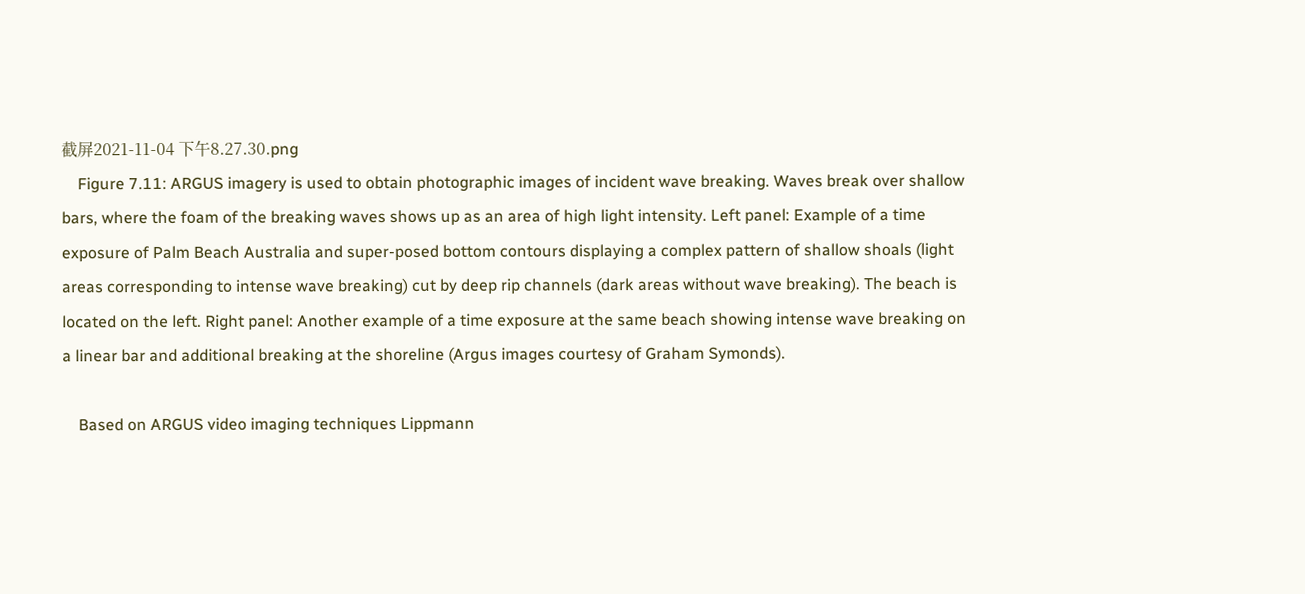截屏2021-11-04 下午8.27.30.png
    Figure 7.11: ARGUS imagery is used to obtain photographic images of incident wave breaking. Waves break over shallow bars, where the foam of the breaking waves shows up as an area of high light intensity. Left panel: Example of a time exposure of Palm Beach Australia and super-posed bottom contours displaying a complex pattern of shallow shoals (light areas corresponding to intense wave breaking) cut by deep rip channels (dark areas without wave breaking). The beach is located on the left. Right panel: Another example of a time exposure at the same beach showing intense wave breaking on a linear bar and additional breaking at the shoreline (Argus images courtesy of Graham Symonds).

    Based on ARGUS video imaging techniques Lippmann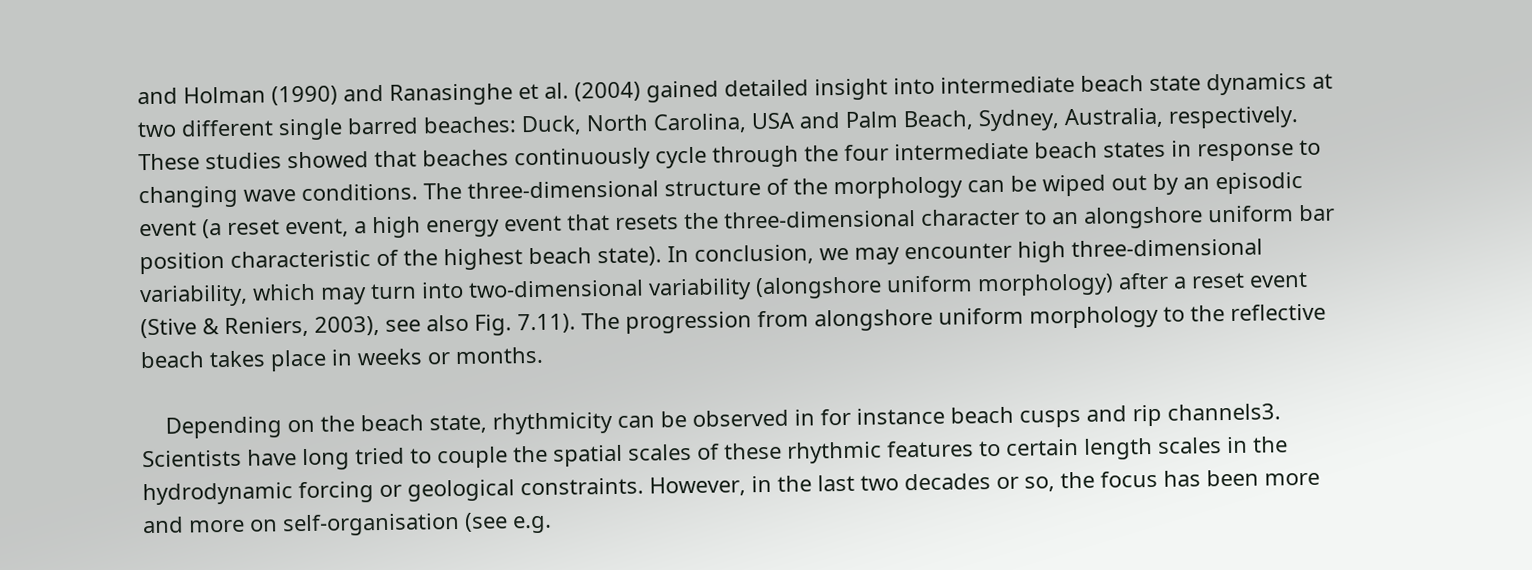and Holman (1990) and Ranasinghe et al. (2004) gained detailed insight into intermediate beach state dynamics at two different single barred beaches: Duck, North Carolina, USA and Palm Beach, Sydney, Australia, respectively. These studies showed that beaches continuously cycle through the four intermediate beach states in response to changing wave conditions. The three-dimensional structure of the morphology can be wiped out by an episodic event (a reset event, a high energy event that resets the three-dimensional character to an alongshore uniform bar position characteristic of the highest beach state). In conclusion, we may encounter high three-dimensional variability, which may turn into two-dimensional variability (alongshore uniform morphology) after a reset event (Stive & Reniers, 2003), see also Fig. 7.11). The progression from alongshore uniform morphology to the reflective beach takes place in weeks or months.

    Depending on the beach state, rhythmicity can be observed in for instance beach cusps and rip channels3. Scientists have long tried to couple the spatial scales of these rhythmic features to certain length scales in the hydrodynamic forcing or geological constraints. However, in the last two decades or so, the focus has been more and more on self-organisation (see e.g.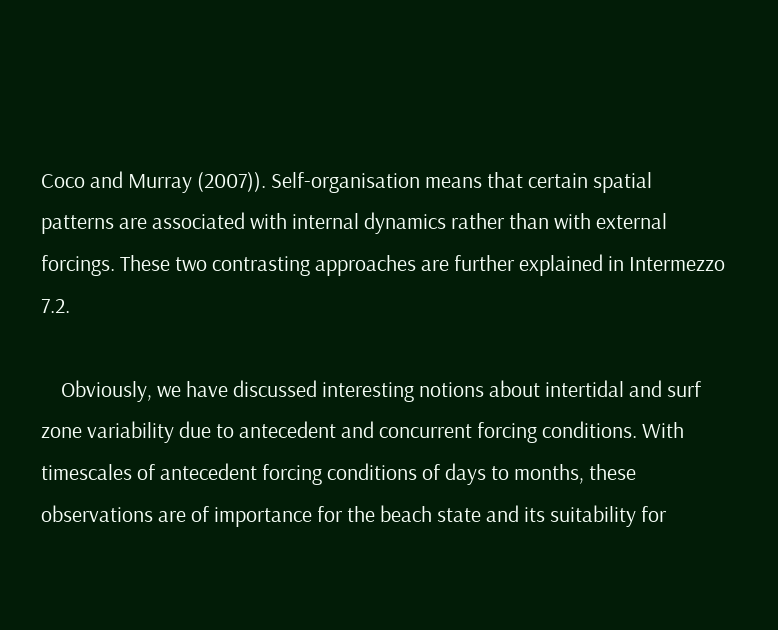Coco and Murray (2007)). Self-organisation means that certain spatial patterns are associated with internal dynamics rather than with external forcings. These two contrasting approaches are further explained in Intermezzo 7.2.

    Obviously, we have discussed interesting notions about intertidal and surf zone variability due to antecedent and concurrent forcing conditions. With timescales of antecedent forcing conditions of days to months, these observations are of importance for the beach state and its suitability for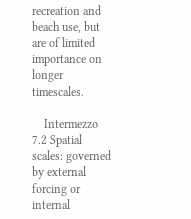recreation and beach use, but are of limited importance on longer timescales.

    Intermezzo 7.2 Spatial scales: governed by external forcing or internal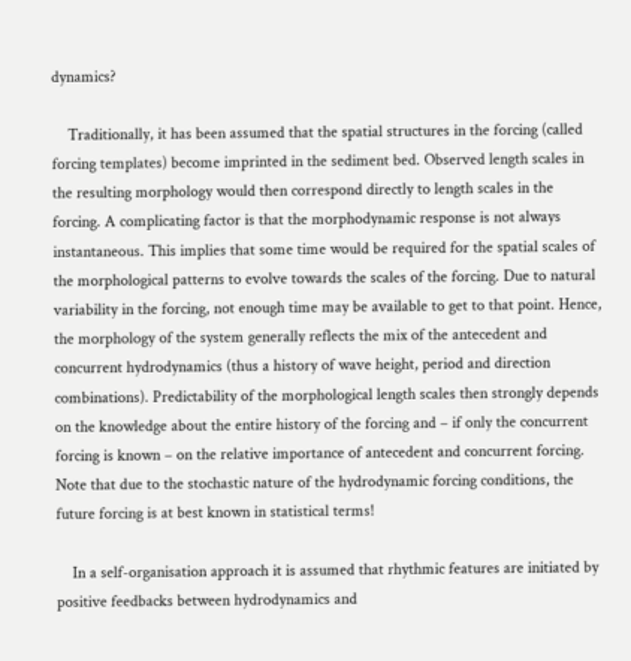dynamics?

    Traditionally, it has been assumed that the spatial structures in the forcing (called forcing templates) become imprinted in the sediment bed. Observed length scales in the resulting morphology would then correspond directly to length scales in the forcing. A complicating factor is that the morphodynamic response is not always instantaneous. This implies that some time would be required for the spatial scales of the morphological patterns to evolve towards the scales of the forcing. Due to natural variability in the forcing, not enough time may be available to get to that point. Hence, the morphology of the system generally reflects the mix of the antecedent and concurrent hydrodynamics (thus a history of wave height, period and direction combinations). Predictability of the morphological length scales then strongly depends on the knowledge about the entire history of the forcing and – if only the concurrent forcing is known – on the relative importance of antecedent and concurrent forcing. Note that due to the stochastic nature of the hydrodynamic forcing conditions, the future forcing is at best known in statistical terms!

    In a self-organisation approach it is assumed that rhythmic features are initiated by positive feedbacks between hydrodynamics and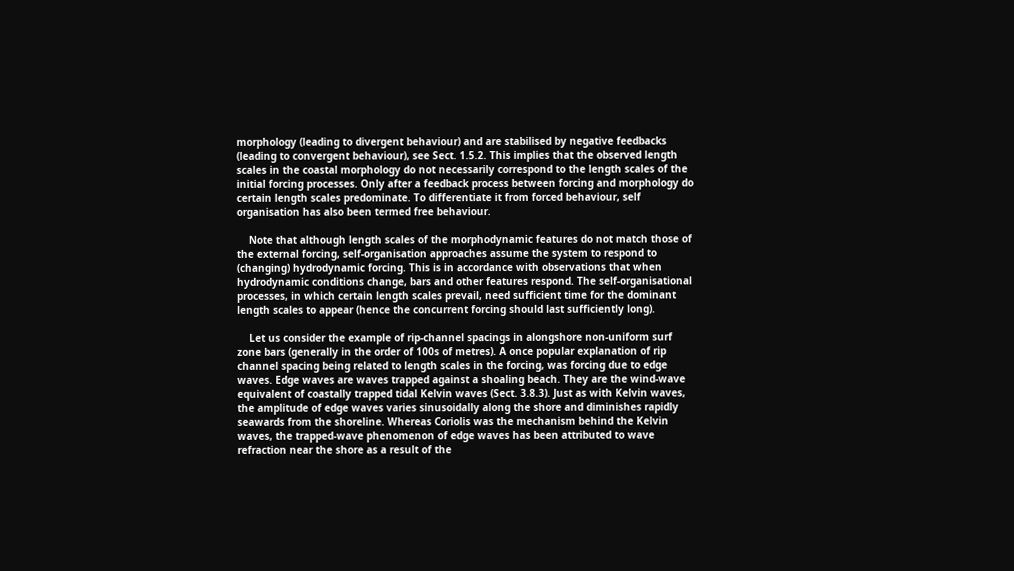morphology (leading to divergent behaviour) and are stabilised by negative feedbacks (leading to convergent behaviour), see Sect. 1.5.2. This implies that the observed length scales in the coastal morphology do not necessarily correspond to the length scales of the initial forcing processes. Only after a feedback process between forcing and morphology do certain length scales predominate. To differentiate it from forced behaviour, self organisation has also been termed free behaviour.

    Note that although length scales of the morphodynamic features do not match those of the external forcing, self-organisation approaches assume the system to respond to (changing) hydrodynamic forcing. This is in accordance with observations that when hydrodynamic conditions change, bars and other features respond. The self-organisational processes, in which certain length scales prevail, need sufficient time for the dominant length scales to appear (hence the concurrent forcing should last sufficiently long).

    Let us consider the example of rip-channel spacings in alongshore non-uniform surf zone bars (generally in the order of 100s of metres). A once popular explanation of rip channel spacing being related to length scales in the forcing, was forcing due to edge waves. Edge waves are waves trapped against a shoaling beach. They are the wind-wave equivalent of coastally trapped tidal Kelvin waves (Sect. 3.8.3). Just as with Kelvin waves, the amplitude of edge waves varies sinusoidally along the shore and diminishes rapidly seawards from the shoreline. Whereas Coriolis was the mechanism behind the Kelvin waves, the trapped-wave phenomenon of edge waves has been attributed to wave refraction near the shore as a result of the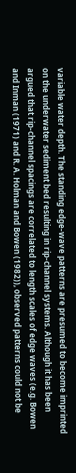variable water depth. The standing edge-wave patterns are presumed to become imprinted on the underwater sediment bed resulting in rip-channel systems. Although it has been argued that rip-channel spacings are correlated to length scales of edge waves (e.g. Bowen and Inman (1971) and R. A. Holman and Bowen (1982)), observed patterns could not be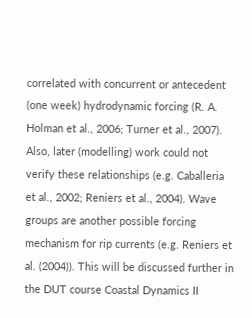correlated with concurrent or antecedent (one week) hydrodynamic forcing (R. A. Holman et al., 2006; Turner et al., 2007). Also, later (modelling) work could not verify these relationships (e.g. Caballeria et al., 2002; Reniers et al., 2004). Wave groups are another possible forcing mechanism for rip currents (e.g. Reniers et al. (2004)). This will be discussed further in the DUT course Coastal Dynamics II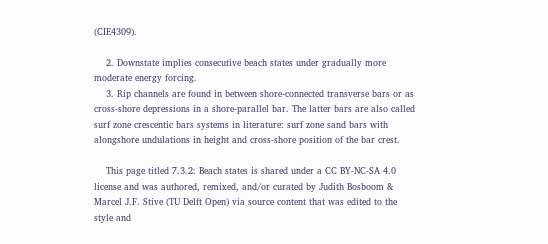(CIE4309).

    2. Downstate implies consecutive beach states under gradually more moderate energy forcing.
    3. Rip channels are found in between shore-connected transverse bars or as cross-shore depressions in a shore-parallel bar. The latter bars are also called surf zone crescentic bars systems in literature: surf zone sand bars with alongshore undulations in height and cross-shore position of the bar crest.

    This page titled 7.3.2: Beach states is shared under a CC BY-NC-SA 4.0 license and was authored, remixed, and/or curated by Judith Bosboom & Marcel J.F. Stive (TU Delft Open) via source content that was edited to the style and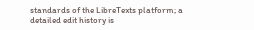standards of the LibreTexts platform; a detailed edit history is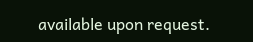available upon request.